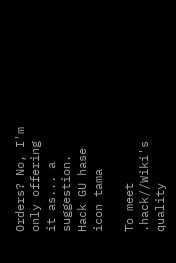Orders? No, I'm only offering it as... a suggestion.
Hack GU hase icon tama

To meet .hack//Wiki's quality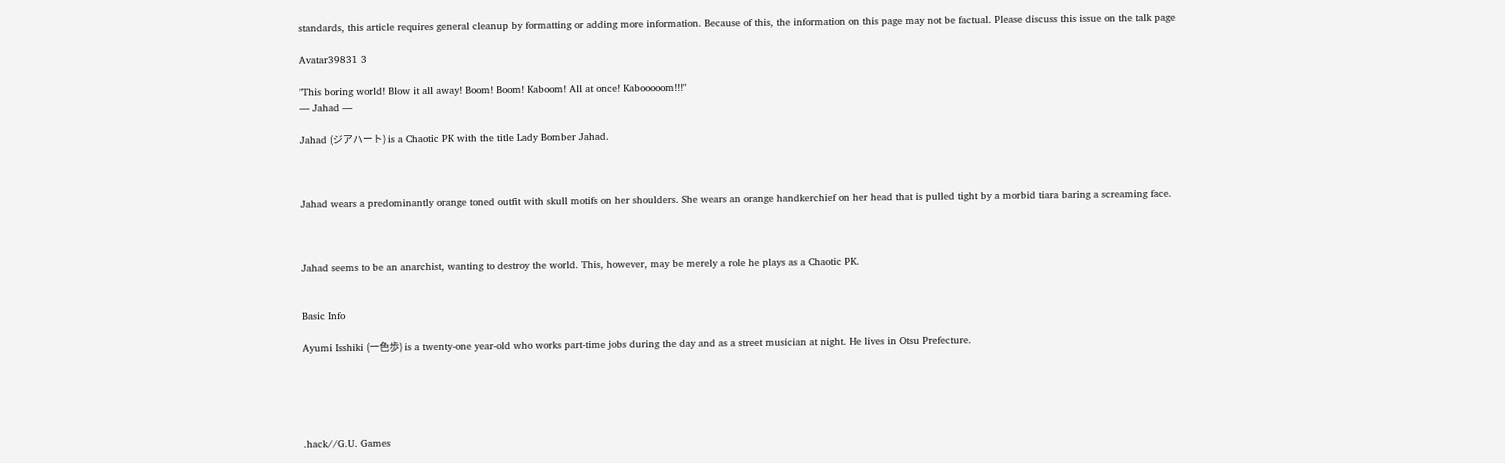standards, this article requires general cleanup by formatting or adding more information. Because of this, the information on this page may not be factual. Please discuss this issue on the talk page

Avatar39831 3

"This boring world! Blow it all away! Boom! Boom! Kaboom! All at once! Kabooooom!!!"
— Jahad —

Jahad (ジアハート) is a Chaotic PK with the title Lady Bomber Jahad.



Jahad wears a predominantly orange toned outfit with skull motifs on her shoulders. She wears an orange handkerchief on her head that is pulled tight by a morbid tiara baring a screaming face.



Jahad seems to be an anarchist, wanting to destroy the world. This, however, may be merely a role he plays as a Chaotic PK.


Basic Info

Ayumi Isshiki (一色歩) is a twenty-one year-old who works part-time jobs during the day and as a street musician at night. He lives in Otsu Prefecture.





.hack//G.U. Games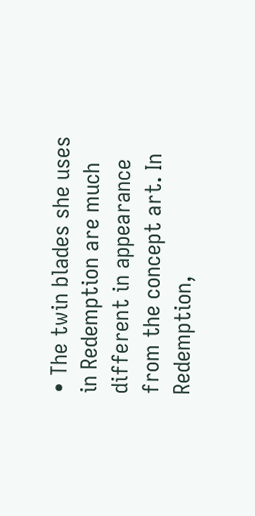• The twin blades she uses in Redemption are much different in appearance from the concept art. In Redemption,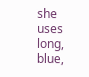she uses long, blue,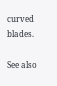curved blades.

See also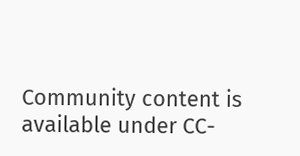Community content is available under CC-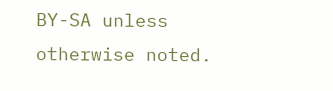BY-SA unless otherwise noted.